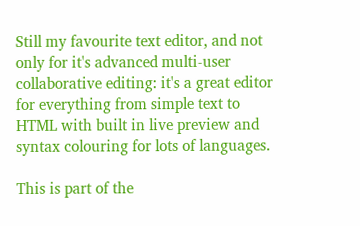Still my favourite text editor, and not only for it's advanced multi-user collaborative editing: it's a great editor for everything from simple text to HTML with built in live preview and syntax colouring for lots of languages.

This is part of the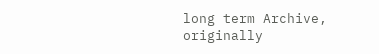long term Archive, originally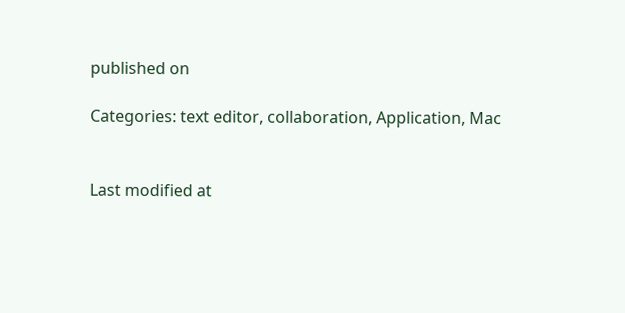published on

Categories: text editor, collaboration, Application, Mac


Last modified at